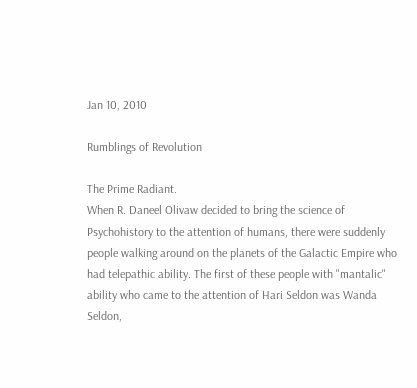Jan 10, 2010

Rumblings of Revolution

The Prime Radiant.
When R. Daneel Olivaw decided to bring the science of Psychohistory to the attention of humans, there were suddenly people walking around on the planets of the Galactic Empire who had telepathic ability. The first of these people with "mantalic" ability who came to the attention of Hari Seldon was Wanda Seldon,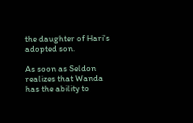the daughter of Hari's adopted son.

As soon as Seldon realizes that Wanda has the ability to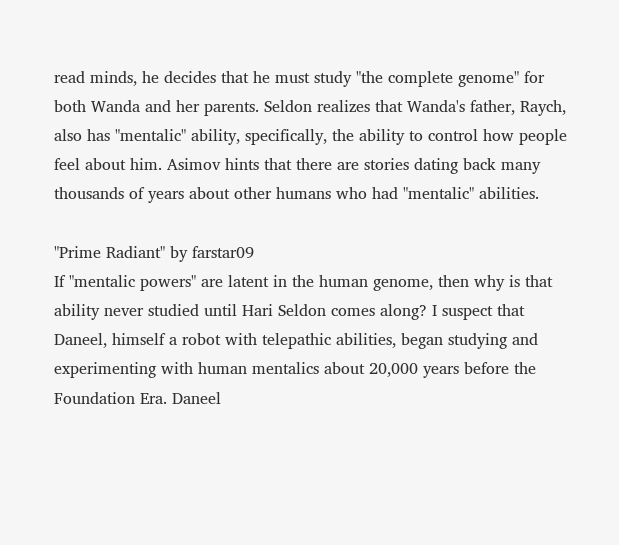read minds, he decides that he must study "the complete genome" for both Wanda and her parents. Seldon realizes that Wanda's father, Raych, also has "mentalic" ability, specifically, the ability to control how people feel about him. Asimov hints that there are stories dating back many thousands of years about other humans who had "mentalic" abilities.

"Prime Radiant" by farstar09
If "mentalic powers" are latent in the human genome, then why is that ability never studied until Hari Seldon comes along? I suspect that Daneel, himself a robot with telepathic abilities, began studying and experimenting with human mentalics about 20,000 years before the Foundation Era. Daneel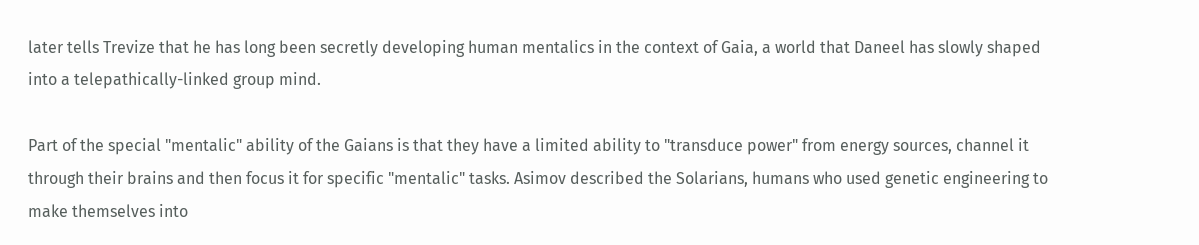later tells Trevize that he has long been secretly developing human mentalics in the context of Gaia, a world that Daneel has slowly shaped into a telepathically-linked group mind.

Part of the special "mentalic" ability of the Gaians is that they have a limited ability to "transduce power" from energy sources, channel it through their brains and then focus it for specific "mentalic" tasks. Asimov described the Solarians, humans who used genetic engineering to make themselves into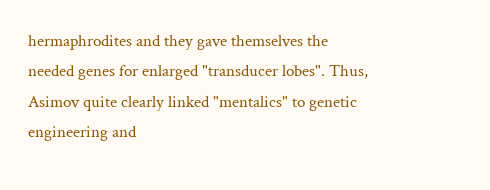hermaphrodites and they gave themselves the needed genes for enlarged "transducer lobes". Thus, Asimov quite clearly linked "mentalics" to genetic engineering and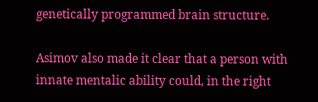genetically programmed brain structure.

Asimov also made it clear that a person with innate mentalic ability could, in the right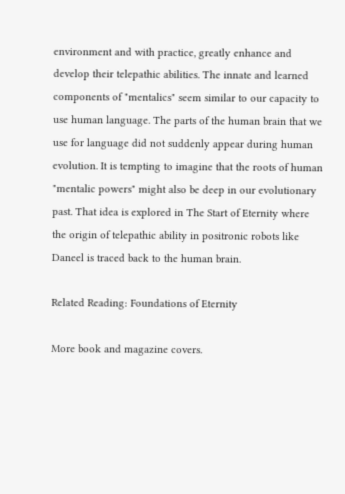environment and with practice, greatly enhance and develop their telepathic abilities. The innate and learned components of "mentalics" seem similar to our capacity to use human language. The parts of the human brain that we use for language did not suddenly appear during human evolution. It is tempting to imagine that the roots of human "mentalic powers" might also be deep in our evolutionary past. That idea is explored in The Start of Eternity where the origin of telepathic ability in positronic robots like Daneel is traced back to the human brain.

Related Reading: Foundations of Eternity

More book and magazine covers.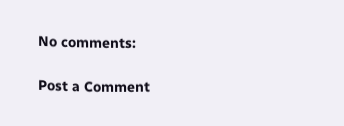No comments:

Post a Comment